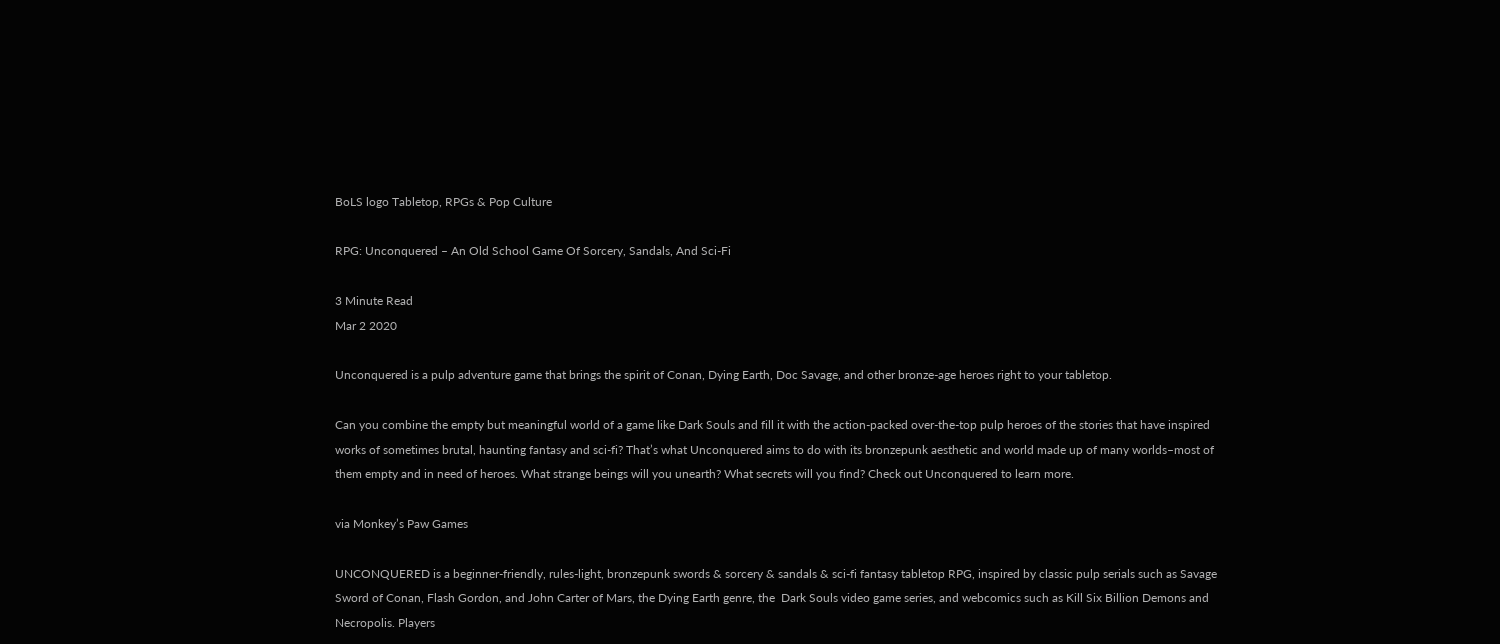BoLS logo Tabletop, RPGs & Pop Culture

RPG: Unconquered – An Old School Game Of Sorcery, Sandals, And Sci-Fi

3 Minute Read
Mar 2 2020

Unconquered is a pulp adventure game that brings the spirit of Conan, Dying Earth, Doc Savage, and other bronze-age heroes right to your tabletop.

Can you combine the empty but meaningful world of a game like Dark Souls and fill it with the action-packed over-the-top pulp heroes of the stories that have inspired works of sometimes brutal, haunting fantasy and sci-fi? That’s what Unconquered aims to do with its bronzepunk aesthetic and world made up of many worlds–most of them empty and in need of heroes. What strange beings will you unearth? What secrets will you find? Check out Unconquered to learn more.

via Monkey’s Paw Games

UNCONQUERED is a beginner-friendly, rules-light, bronzepunk swords & sorcery & sandals & sci-fi fantasy tabletop RPG, inspired by classic pulp serials such as Savage Sword of Conan, Flash Gordon, and John Carter of Mars, the Dying Earth genre, the  Dark Souls video game series, and webcomics such as Kill Six Billion Demons and Necropolis. Players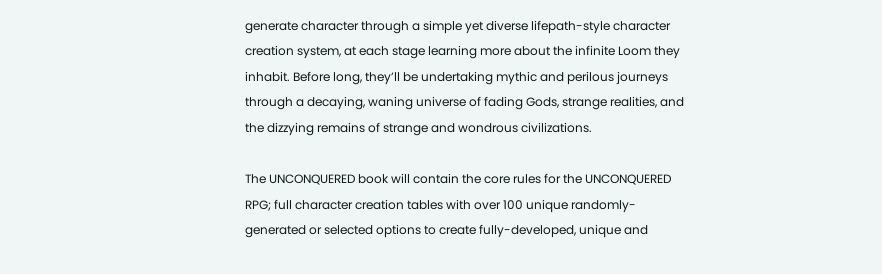generate character through a simple yet diverse lifepath-style character creation system, at each stage learning more about the infinite Loom they inhabit. Before long, they’ll be undertaking mythic and perilous journeys through a decaying, waning universe of fading Gods, strange realities, and the dizzying remains of strange and wondrous civilizations.

The UNCONQUERED book will contain the core rules for the UNCONQUERED RPG; full character creation tables with over 100 unique randomly-generated or selected options to create fully-developed, unique and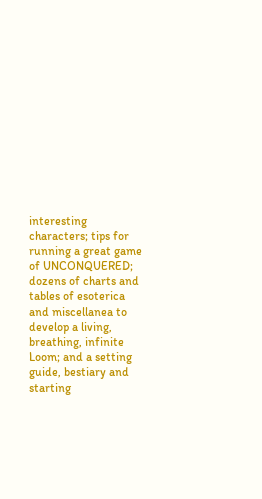interesting characters; tips for running a great game of UNCONQUERED; dozens of charts and tables of esoterica and miscellanea to develop a living, breathing, infinite Loom; and a setting guide, bestiary and starting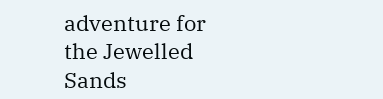adventure for the Jewelled Sands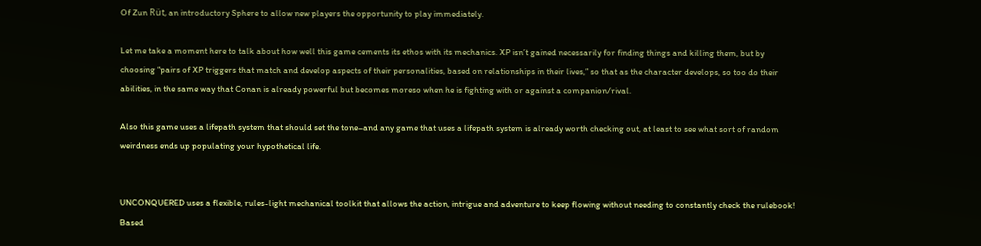Of Zun Rüt, an introductory Sphere to allow new players the opportunity to play immediately.

Let me take a moment here to talk about how well this game cements its ethos with its mechanics. XP isn’t gained necessarily for finding things and killing them, but by choosing “pairs of XP triggers that match and develop aspects of their personalities, based on relationships in their lives,” so that as the character develops, so too do their abilities, in the same way that Conan is already powerful but becomes moreso when he is fighting with or against a companion/rival.

Also this game uses a lifepath system that should set the tone–and any game that uses a lifepath system is already worth checking out, at least to see what sort of random weirdness ends up populating your hypothetical life.


UNCONQUERED uses a flexible, rules-light mechanical toolkit that allows the action, intrigue and adventure to keep flowing without needing to constantly check the rulebook! Based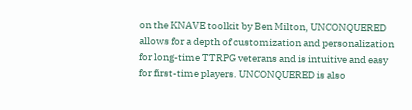on the KNAVE toolkit by Ben Milton, UNCONQUERED allows for a depth of customization and personalization for long-time TTRPG veterans and is intuitive and easy for first-time players. UNCONQUERED is also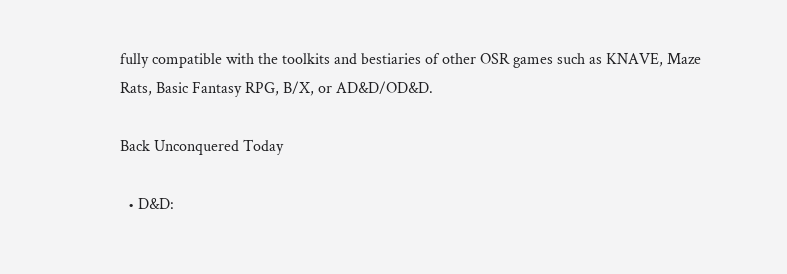fully compatible with the toolkits and bestiaries of other OSR games such as KNAVE, Maze Rats, Basic Fantasy RPG, B/X, or AD&D/OD&D.

Back Unconquered Today

  • D&D: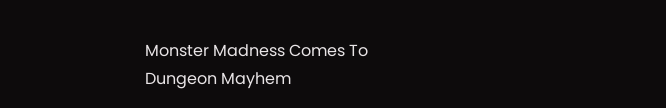Monster Madness Comes To Dungeon Mayhem